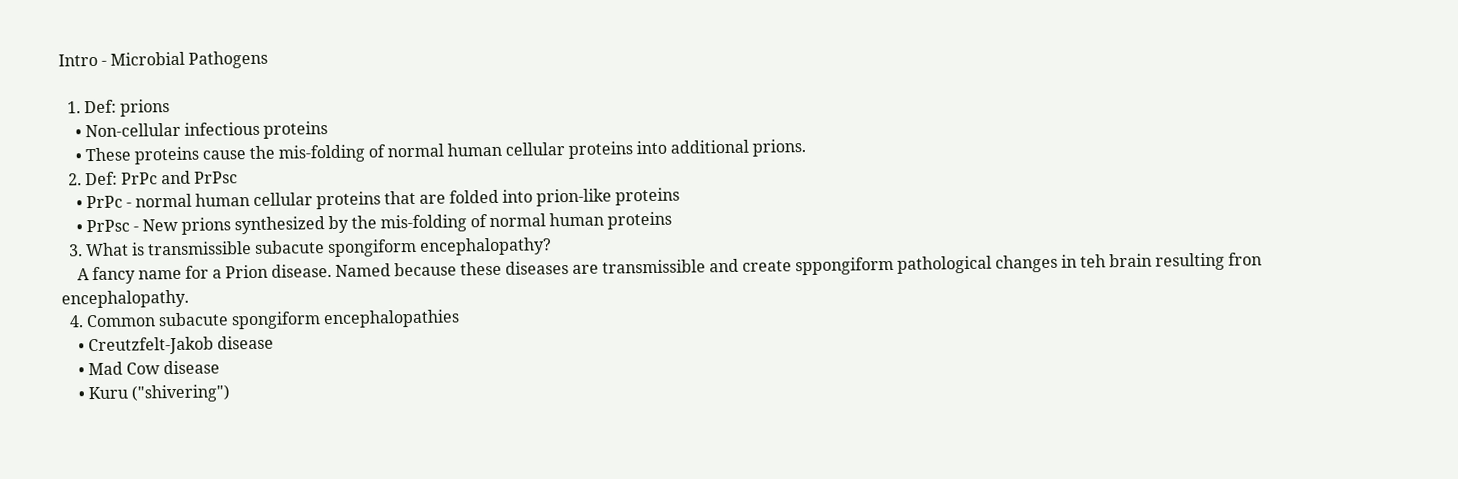Intro - Microbial Pathogens

  1. Def: prions
    • Non-cellular infectious proteins
    • These proteins cause the mis-folding of normal human cellular proteins into additional prions.
  2. Def: PrPc and PrPsc
    • PrPc - normal human cellular proteins that are folded into prion-like proteins
    • PrPsc - New prions synthesized by the mis-folding of normal human proteins
  3. What is transmissible subacute spongiform encephalopathy?
    A fancy name for a Prion disease. Named because these diseases are transmissible and create sppongiform pathological changes in teh brain resulting fron encephalopathy.
  4. Common subacute spongiform encephalopathies
    • Creutzfelt-Jakob disease
    • Mad Cow disease
    • Kuru ("shivering")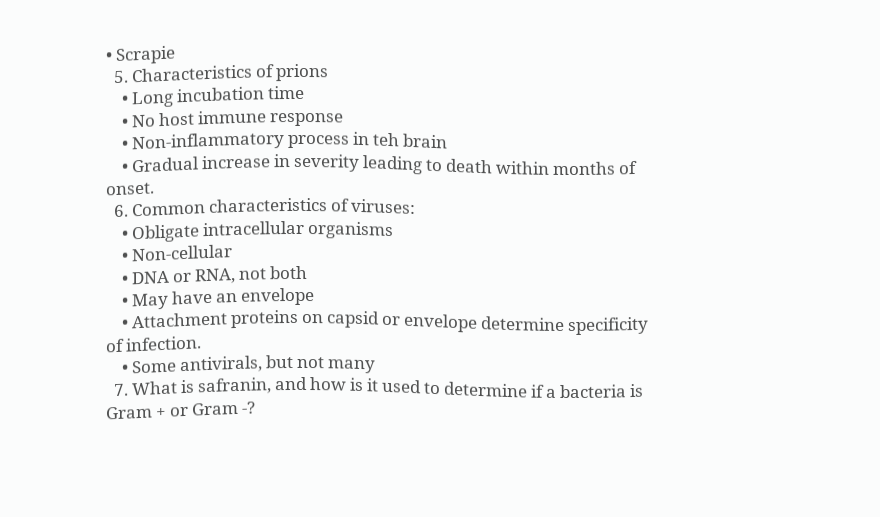• Scrapie
  5. Characteristics of prions
    • Long incubation time
    • No host immune response
    • Non-inflammatory process in teh brain
    • Gradual increase in severity leading to death within months of onset.
  6. Common characteristics of viruses:
    • Obligate intracellular organisms
    • Non-cellular
    • DNA or RNA, not both
    • May have an envelope
    • Attachment proteins on capsid or envelope determine specificity of infection.
    • Some antivirals, but not many
  7. What is safranin, and how is it used to determine if a bacteria is Gram + or Gram -?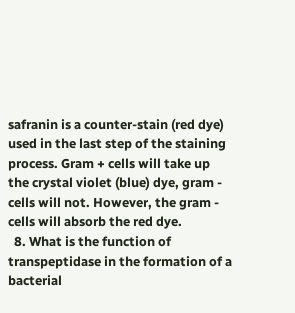safranin is a counter-stain (red dye) used in the last step of the staining process. Gram + cells will take up the crystal violet (blue) dye, gram - cells will not. However, the gram - cells will absorb the red dye.
  8. What is the function of transpeptidase in the formation of a bacterial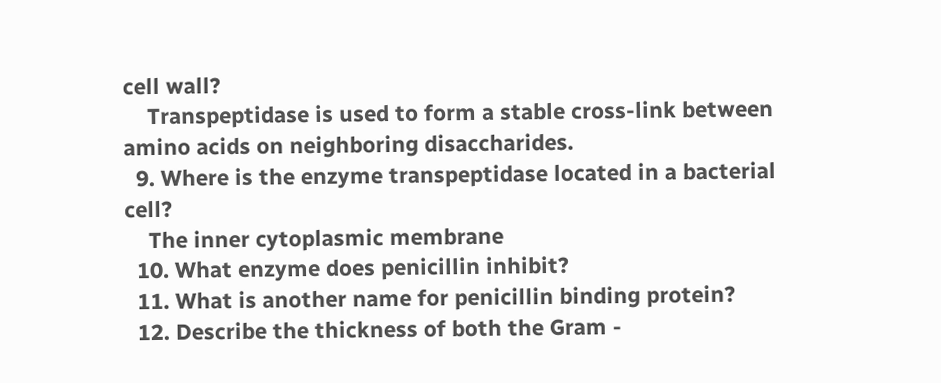cell wall?
    Transpeptidase is used to form a stable cross-link between amino acids on neighboring disaccharides.
  9. Where is the enzyme transpeptidase located in a bacterial cell?
    The inner cytoplasmic membrane
  10. What enzyme does penicillin inhibit?
  11. What is another name for penicillin binding protein?
  12. Describe the thickness of both the Gram -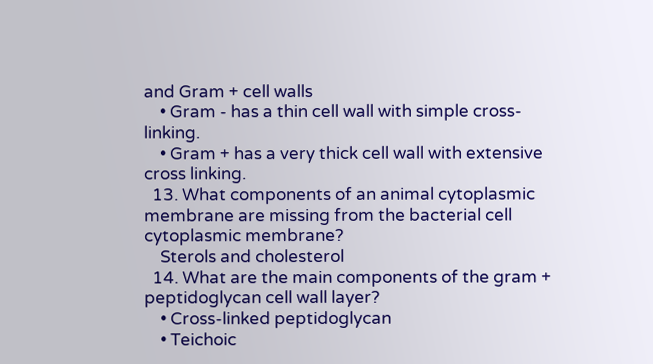and Gram + cell walls
    • Gram - has a thin cell wall with simple cross-linking.
    • Gram + has a very thick cell wall with extensive cross linking.
  13. What components of an animal cytoplasmic membrane are missing from the bacterial cell cytoplasmic membrane?
    Sterols and cholesterol
  14. What are the main components of the gram + peptidoglycan cell wall layer?
    • Cross-linked peptidoglycan
    • Teichoic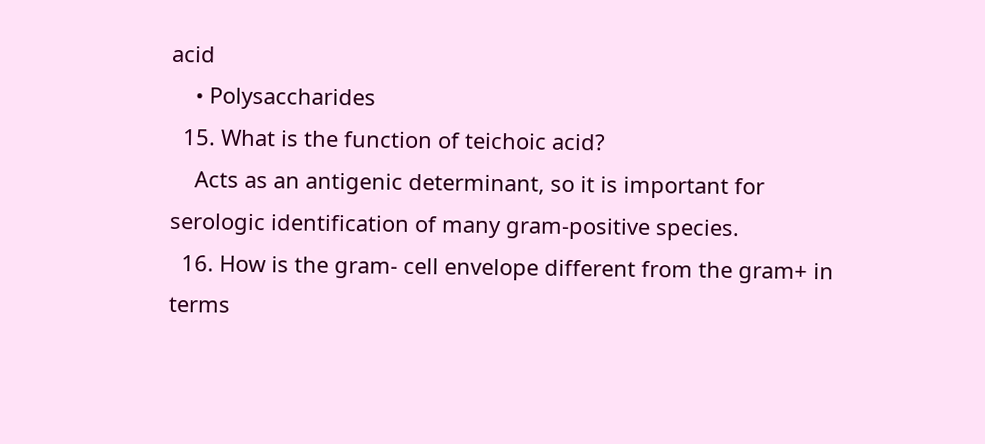acid
    • Polysaccharides
  15. What is the function of teichoic acid?
    Acts as an antigenic determinant, so it is important for serologic identification of many gram-positive species.
  16. How is the gram- cell envelope different from the gram+ in terms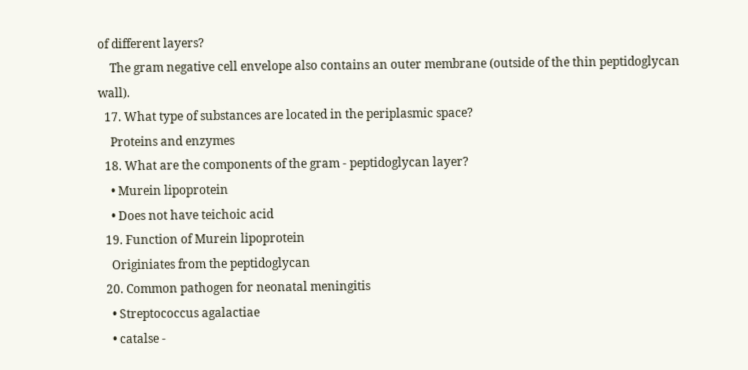of different layers?
    The gram negative cell envelope also contains an outer membrane (outside of the thin peptidoglycan wall).
  17. What type of substances are located in the periplasmic space?
    Proteins and enzymes
  18. What are the components of the gram - peptidoglycan layer?
    • Murein lipoprotein
    • Does not have teichoic acid
  19. Function of Murein lipoprotein
    Originiates from the peptidoglycan
  20. Common pathogen for neonatal meningitis
    • Streptococcus agalactiae
    • catalse -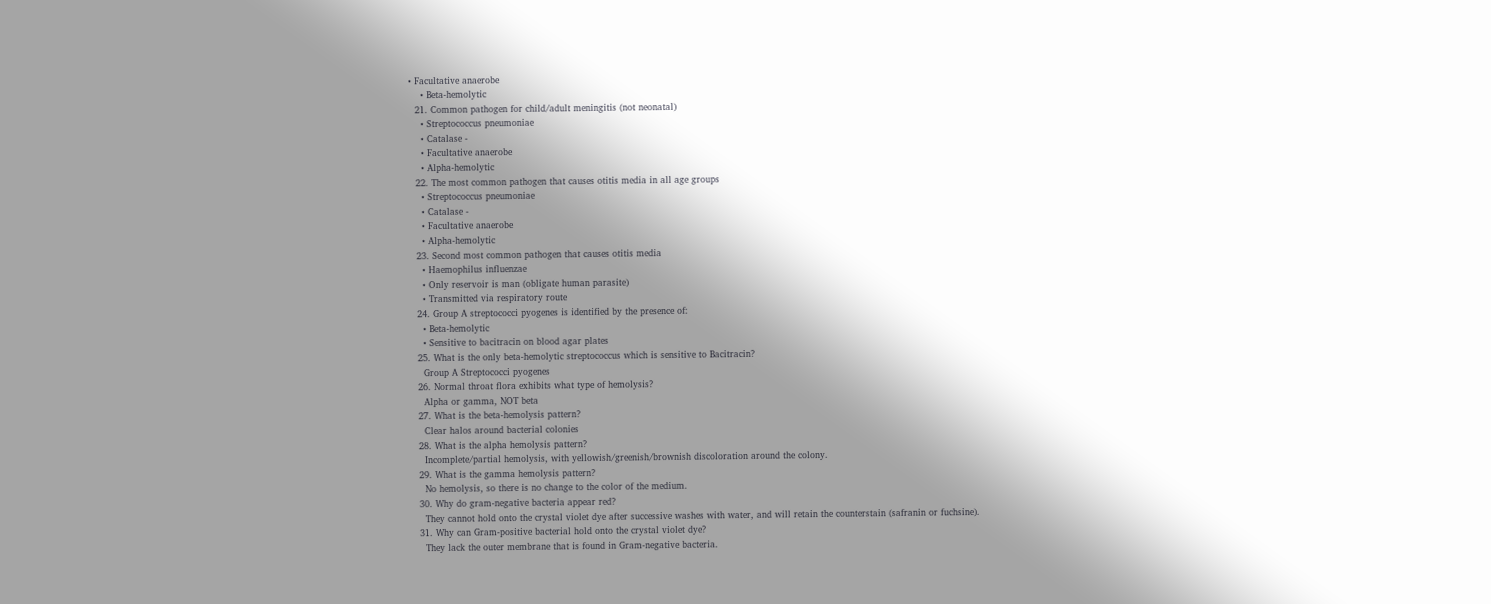• Facultative anaerobe
    • Beta-hemolytic
  21. Common pathogen for child/adult meningitis (not neonatal)
    • Streptococcus pneumoniae
    • Catalase -
    • Facultative anaerobe
    • Alpha-hemolytic
  22. The most common pathogen that causes otitis media in all age groups
    • Streptococcus pneumoniae
    • Catalase -
    • Facultative anaerobe
    • Alpha-hemolytic
  23. Second most common pathogen that causes otitis media
    • Haemophilus influenzae
    • Only reservoir is man (obligate human parasite)
    • Transmitted via respiratory route
  24. Group A streptococci pyogenes is identified by the presence of:
    • Beta-hemolytic
    • Sensitive to bacitracin on blood agar plates
  25. What is the only beta-hemolytic streptococcus which is sensitive to Bacitracin?
    Group A Streptococci pyogenes
  26. Normal throat flora exhibits what type of hemolysis?
    Alpha or gamma, NOT beta
  27. What is the beta-hemolysis pattern?
    Clear halos around bacterial colonies
  28. What is the alpha hemolysis pattern?
    Incomplete/partial hemolysis, with yellowish/greenish/brownish discoloration around the colony.
  29. What is the gamma hemolysis pattern?
    No hemolysis, so there is no change to the color of the medium.
  30. Why do gram-negative bacteria appear red?
    They cannot hold onto the crystal violet dye after successive washes with water, and will retain the counterstain (safranin or fuchsine).
  31. Why can Gram-positive bacterial hold onto the crystal violet dye?
    They lack the outer membrane that is found in Gram-negative bacteria.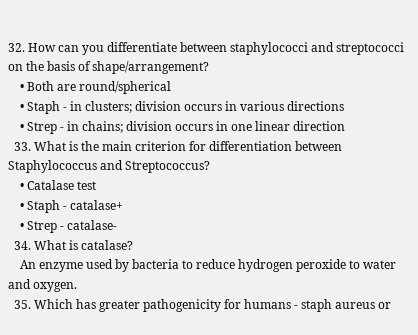32. How can you differentiate between staphylococci and streptococci on the basis of shape/arrangement?
    • Both are round/spherical
    • Staph - in clusters; division occurs in various directions
    • Strep - in chains; division occurs in one linear direction
  33. What is the main criterion for differentiation between Staphylococcus and Streptococcus?
    • Catalase test
    • Staph - catalase+
    • Strep - catalase-
  34. What is catalase?
    An enzyme used by bacteria to reduce hydrogen peroxide to water and oxygen.
  35. Which has greater pathogenicity for humans - staph aureus or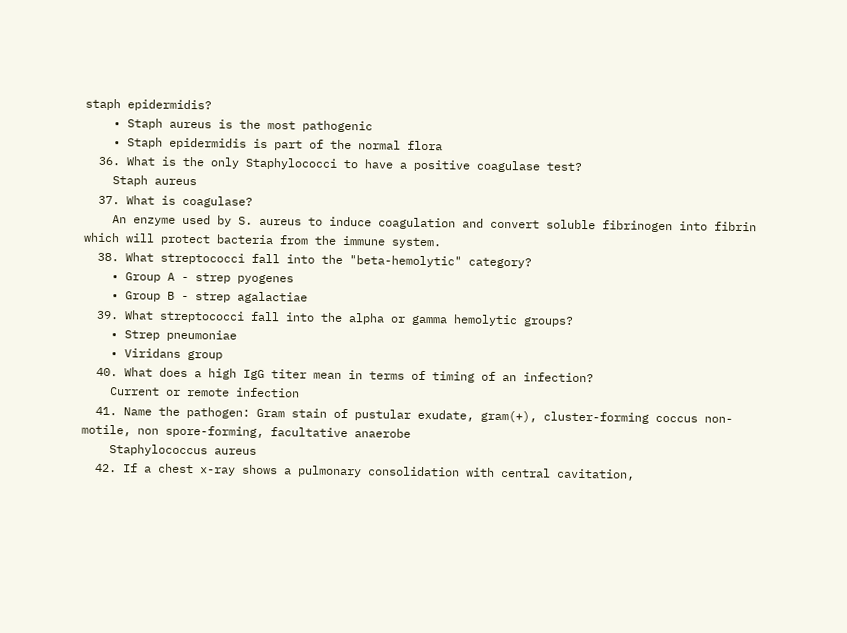staph epidermidis?
    • Staph aureus is the most pathogenic
    • Staph epidermidis is part of the normal flora
  36. What is the only Staphylococci to have a positive coagulase test?
    Staph aureus
  37. What is coagulase?
    An enzyme used by S. aureus to induce coagulation and convert soluble fibrinogen into fibrin which will protect bacteria from the immune system.
  38. What streptococci fall into the "beta-hemolytic" category?
    • Group A - strep pyogenes
    • Group B - strep agalactiae
  39. What streptococci fall into the alpha or gamma hemolytic groups?
    • Strep pneumoniae
    • Viridans group
  40. What does a high IgG titer mean in terms of timing of an infection?
    Current or remote infection
  41. Name the pathogen: Gram stain of pustular exudate, gram(+), cluster-forming coccus non-motile, non spore-forming, facultative anaerobe
    Staphylococcus aureus
  42. If a chest x-ray shows a pulmonary consolidation with central cavitation,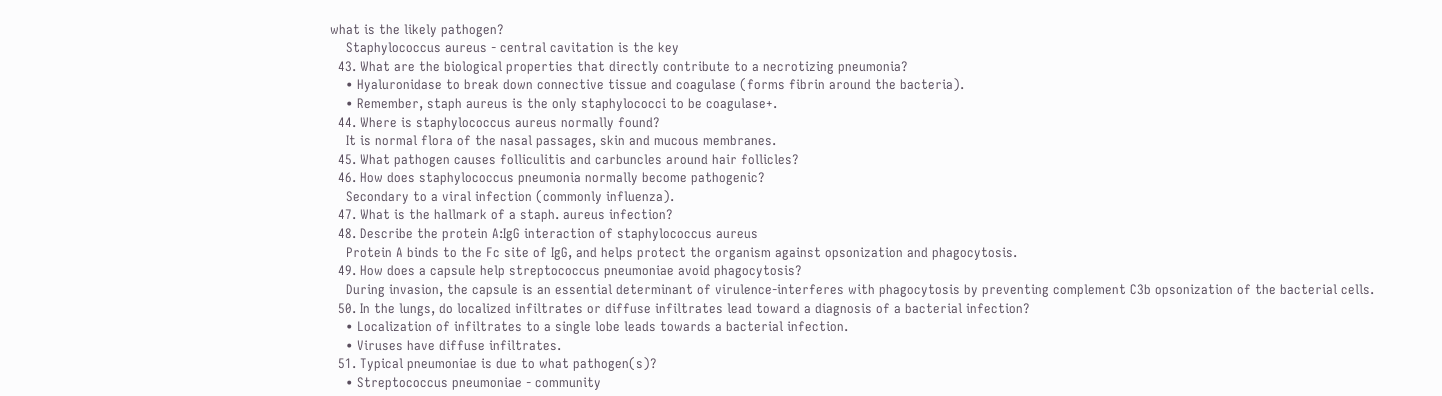what is the likely pathogen?
    Staphylococcus aureus - central cavitation is the key
  43. What are the biological properties that directly contribute to a necrotizing pneumonia?
    • Hyaluronidase to break down connective tissue and coagulase (forms fibrin around the bacteria).
    • Remember, staph aureus is the only staphylococci to be coagulase+.
  44. Where is staphylococcus aureus normally found?
    It is normal flora of the nasal passages, skin and mucous membranes.
  45. What pathogen causes folliculitis and carbuncles around hair follicles?
  46. How does staphylococcus pneumonia normally become pathogenic?
    Secondary to a viral infection (commonly influenza).
  47. What is the hallmark of a staph. aureus infection?
  48. Describe the protein A:IgG interaction of staphylococcus aureus
    Protein A binds to the Fc site of IgG, and helps protect the organism against opsonization and phagocytosis.
  49. How does a capsule help streptococcus pneumoniae avoid phagocytosis?
    During invasion, the capsule is an essential determinant of virulence-interferes with phagocytosis by preventing complement C3b opsonization of the bacterial cells.
  50. In the lungs, do localized infiltrates or diffuse infiltrates lead toward a diagnosis of a bacterial infection?
    • Localization of infiltrates to a single lobe leads towards a bacterial infection.
    • Viruses have diffuse infiltrates.
  51. Typical pneumoniae is due to what pathogen(s)?
    • Streptococcus pneumoniae - community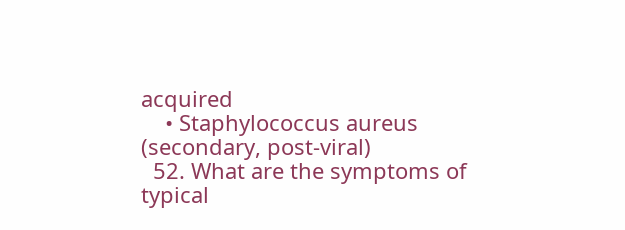acquired
    • Staphylococcus aureus (secondary, post-viral)
  52. What are the symptoms of typical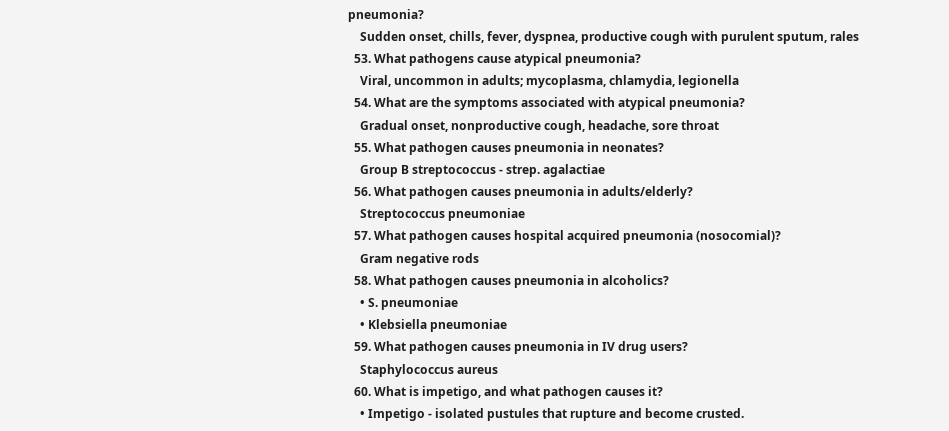pneumonia?
    Sudden onset, chills, fever, dyspnea, productive cough with purulent sputum, rales
  53. What pathogens cause atypical pneumonia?
    Viral, uncommon in adults; mycoplasma, chlamydia, legionella
  54. What are the symptoms associated with atypical pneumonia?
    Gradual onset, nonproductive cough, headache, sore throat
  55. What pathogen causes pneumonia in neonates?
    Group B streptococcus - strep. agalactiae
  56. What pathogen causes pneumonia in adults/elderly?
    Streptococcus pneumoniae
  57. What pathogen causes hospital acquired pneumonia (nosocomial)?
    Gram negative rods
  58. What pathogen causes pneumonia in alcoholics?
    • S. pneumoniae
    • Klebsiella pneumoniae
  59. What pathogen causes pneumonia in IV drug users?
    Staphylococcus aureus
  60. What is impetigo, and what pathogen causes it?
    • Impetigo - isolated pustules that rupture and become crusted.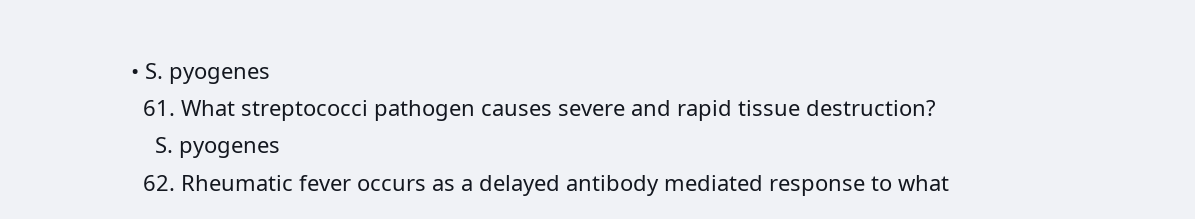• S. pyogenes
  61. What streptococci pathogen causes severe and rapid tissue destruction?
    S. pyogenes
  62. Rheumatic fever occurs as a delayed antibody mediated response to what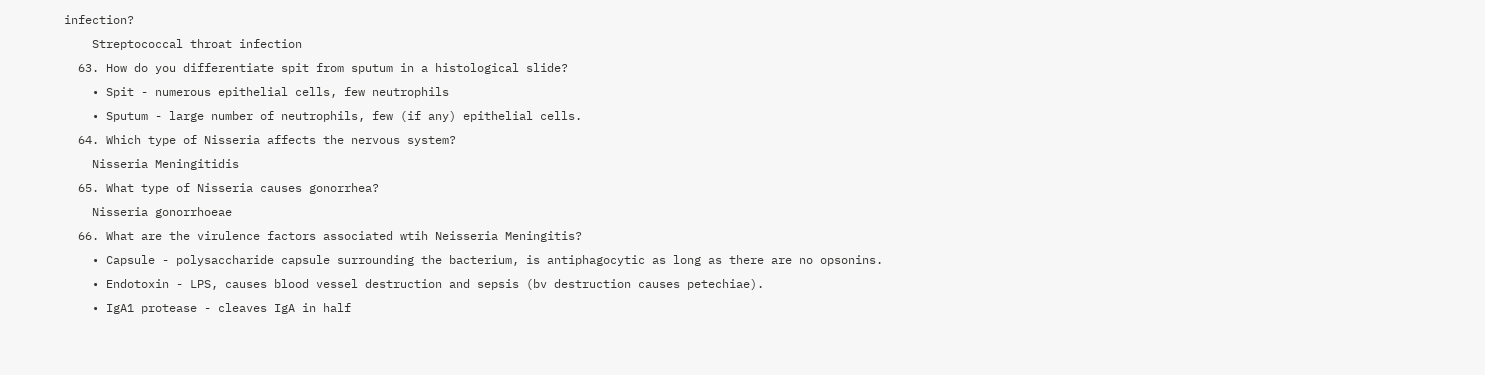infection?
    Streptococcal throat infection
  63. How do you differentiate spit from sputum in a histological slide?
    • Spit - numerous epithelial cells, few neutrophils
    • Sputum - large number of neutrophils, few (if any) epithelial cells.
  64. Which type of Nisseria affects the nervous system?
    Nisseria Meningitidis
  65. What type of Nisseria causes gonorrhea?
    Nisseria gonorrhoeae
  66. What are the virulence factors associated wtih Neisseria Meningitis?
    • Capsule - polysaccharide capsule surrounding the bacterium, is antiphagocytic as long as there are no opsonins.
    • Endotoxin - LPS, causes blood vessel destruction and sepsis (bv destruction causes petechiae).
    • IgA1 protease - cleaves IgA in half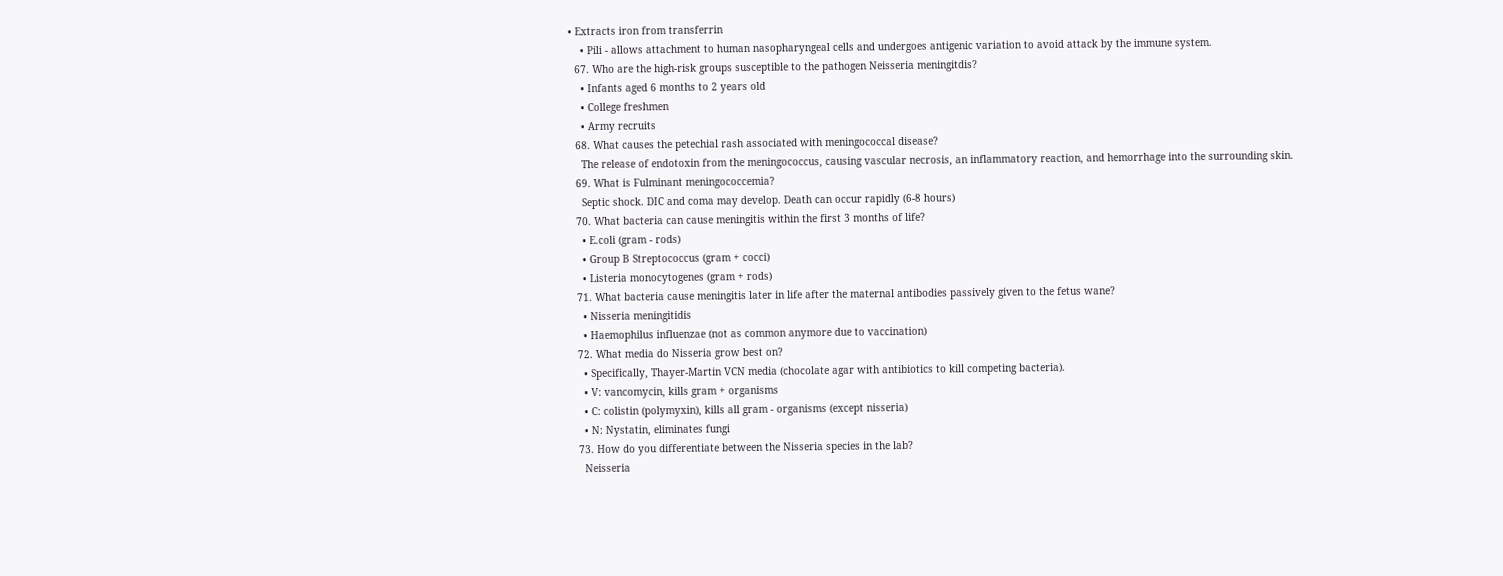• Extracts iron from transferrin
    • Pili - allows attachment to human nasopharyngeal cells and undergoes antigenic variation to avoid attack by the immune system.
  67. Who are the high-risk groups susceptible to the pathogen Neisseria meningitdis?
    • Infants aged 6 months to 2 years old
    • College freshmen
    • Army recruits
  68. What causes the petechial rash associated with meningococcal disease?
    The release of endotoxin from the meningococcus, causing vascular necrosis, an inflammatory reaction, and hemorrhage into the surrounding skin.
  69. What is Fulminant meningococcemia?
    Septic shock. DIC and coma may develop. Death can occur rapidly (6-8 hours)
  70. What bacteria can cause meningitis within the first 3 months of life?
    • E.coli (gram - rods)
    • Group B Streptococcus (gram + cocci)
    • Listeria monocytogenes (gram + rods)
  71. What bacteria cause meningitis later in life after the maternal antibodies passively given to the fetus wane?
    • Nisseria meningitidis
    • Haemophilus influenzae (not as common anymore due to vaccination)
  72. What media do Nisseria grow best on?
    • Specifically, Thayer-Martin VCN media (chocolate agar with antibiotics to kill competing bacteria).
    • V: vancomycin, kills gram + organisms
    • C: colistin (polymyxin), kills all gram - organisms (except nisseria)
    • N: Nystatin, eliminates fungi
  73. How do you differentiate between the Nisseria species in the lab?
    Neisseria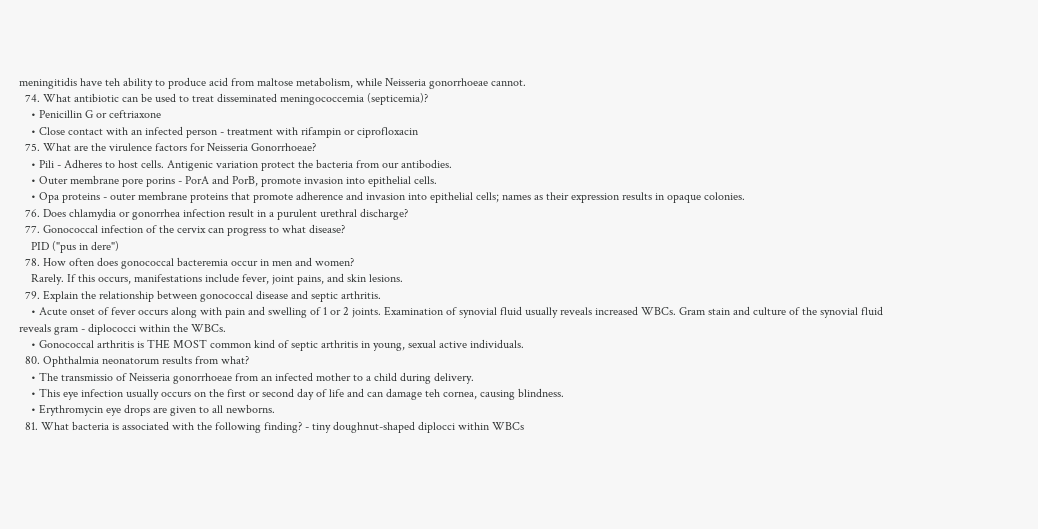meningitidis have teh ability to produce acid from maltose metabolism, while Neisseria gonorrhoeae cannot.
  74. What antibiotic can be used to treat disseminated meningococcemia (septicemia)?
    • Penicillin G or ceftriaxone
    • Close contact with an infected person - treatment with rifampin or ciprofloxacin
  75. What are the virulence factors for Neisseria Gonorrhoeae?
    • Pili - Adheres to host cells. Antigenic variation protect the bacteria from our antibodies.
    • Outer membrane pore porins - PorA and PorB, promote invasion into epithelial cells.
    • Opa proteins - outer membrane proteins that promote adherence and invasion into epithelial cells; names as their expression results in opaque colonies.
  76. Does chlamydia or gonorrhea infection result in a purulent urethral discharge?
  77. Gonococcal infection of the cervix can progress to what disease?
    PID ("pus in dere")
  78. How often does gonococcal bacteremia occur in men and women?
    Rarely. If this occurs, manifestations include fever, joint pains, and skin lesions.
  79. Explain the relationship between gonococcal disease and septic arthritis.
    • Acute onset of fever occurs along with pain and swelling of 1 or 2 joints. Examination of synovial fluid usually reveals increased WBCs. Gram stain and culture of the synovial fluid reveals gram - diplococci within the WBCs.
    • Gonococcal arthritis is THE MOST common kind of septic arthritis in young, sexual active individuals.
  80. Ophthalmia neonatorum results from what?
    • The transmissio of Neisseria gonorrhoeae from an infected mother to a child during delivery.
    • This eye infection usually occurs on the first or second day of life and can damage teh cornea, causing blindness.
    • Erythromycin eye drops are given to all newborns.
  81. What bacteria is associated with the following finding? - tiny doughnut-shaped diplocci within WBCs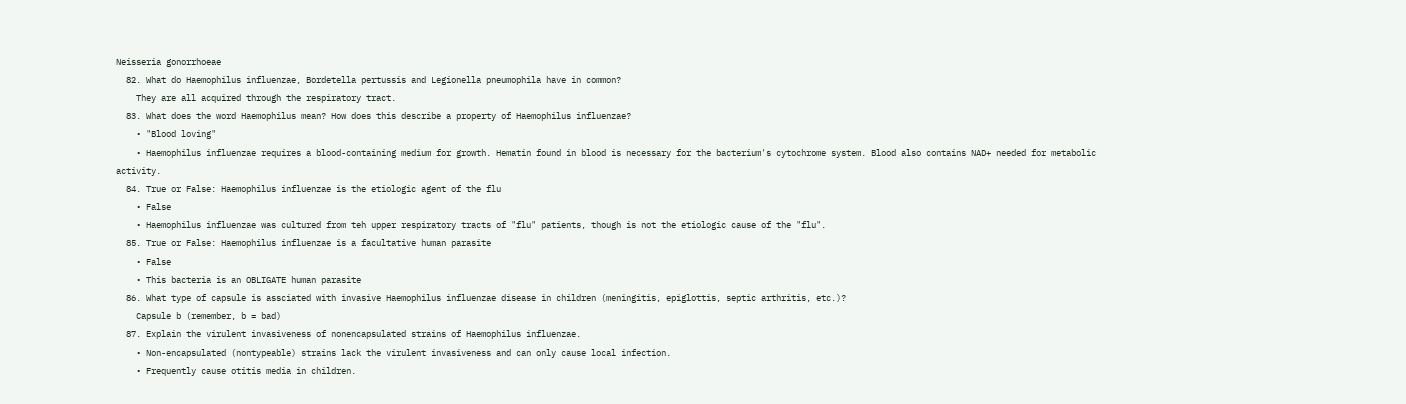Neisseria gonorrhoeae
  82. What do Haemophilus influenzae, Bordetella pertussis and Legionella pneumophila have in common?
    They are all acquired through the respiratory tract.
  83. What does the word Haemophilus mean? How does this describe a property of Haemophilus influenzae?
    • "Blood loving"
    • Haemophilus influenzae requires a blood-containing medium for growth. Hematin found in blood is necessary for the bacterium's cytochrome system. Blood also contains NAD+ needed for metabolic activity.
  84. True or False: Haemophilus influenzae is the etiologic agent of the flu
    • False
    • Haemophilus influenzae was cultured from teh upper respiratory tracts of "flu" patients, though is not the etiologic cause of the "flu".
  85. True or False: Haemophilus influenzae is a facultative human parasite
    • False
    • This bacteria is an OBLIGATE human parasite
  86. What type of capsule is assciated with invasive Haemophilus influenzae disease in children (meningitis, epiglottis, septic arthritis, etc.)?
    Capsule b (remember, b = bad)
  87. Explain the virulent invasiveness of nonencapsulated strains of Haemophilus influenzae.
    • Non-encapsulated (nontypeable) strains lack the virulent invasiveness and can only cause local infection.
    • Frequently cause otitis media in children.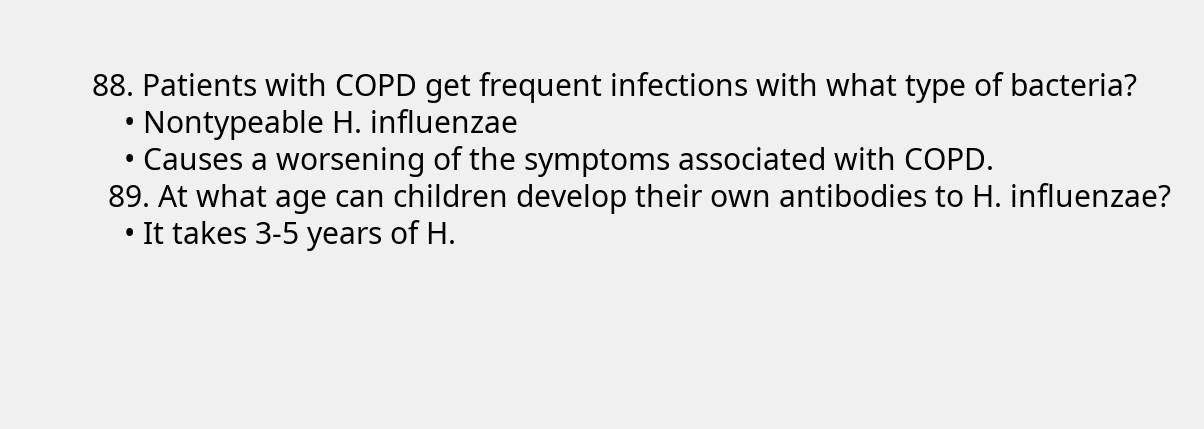88. Patients with COPD get frequent infections with what type of bacteria?
    • Nontypeable H. influenzae
    • Causes a worsening of the symptoms associated with COPD.
  89. At what age can children develop their own antibodies to H. influenzae?
    • It takes 3-5 years of H.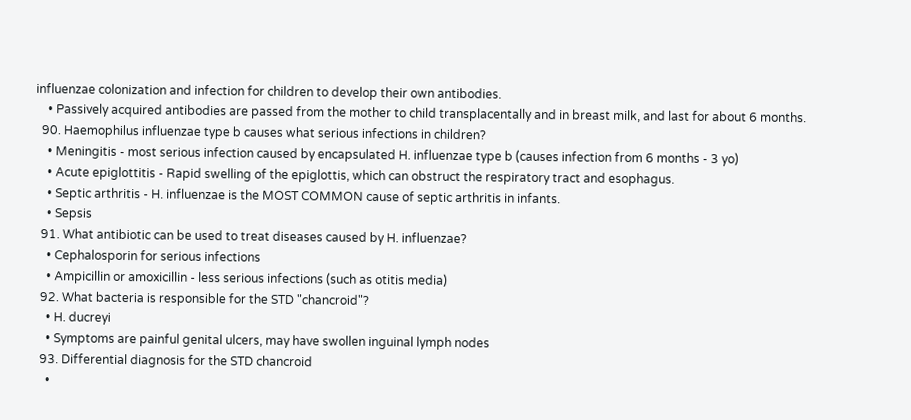influenzae colonization and infection for children to develop their own antibodies.
    • Passively acquired antibodies are passed from the mother to child transplacentally and in breast milk, and last for about 6 months.
  90. Haemophilus influenzae type b causes what serious infections in children?
    • Meningitis - most serious infection caused by encapsulated H. influenzae type b (causes infection from 6 months - 3 yo)
    • Acute epiglottitis - Rapid swelling of the epiglottis, which can obstruct the respiratory tract and esophagus.
    • Septic arthritis - H. influenzae is the MOST COMMON cause of septic arthritis in infants.
    • Sepsis
  91. What antibiotic can be used to treat diseases caused by H. influenzae?
    • Cephalosporin for serious infections
    • Ampicillin or amoxicillin - less serious infections (such as otitis media)
  92. What bacteria is responsible for the STD "chancroid"?
    • H. ducreyi
    • Symptoms are painful genital ulcers, may have swollen inguinal lymph nodes
  93. Differential diagnosis for the STD chancroid
    •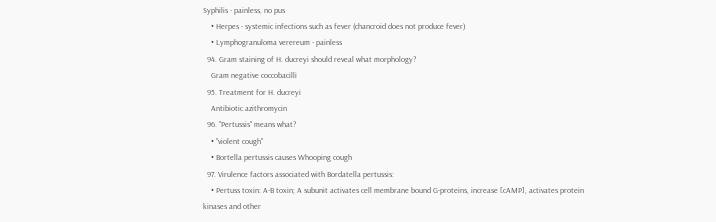Syphilis - painless, no pus
    • Herpes - systemic infections such as fever (chancroid does not produce fever)
    • Lymphogranuloma verereum - painless
  94. Gram staining of H. ducreyi should reveal what morphology?
    Gram negative coccobacilli
  95. Treatment for H. ducreyi
    Antibiotic azithromycin
  96. "Pertussis" means what?
    • "violent cough"
    • Bortella pertussis causes Whooping cough
  97. Virulence factors associated with Bordatella pertussis:
    • Pertuss toxin: A-B toxin; A subunit activates cell membrane bound G-proteins, increase [cAMP], activates protein kinases and other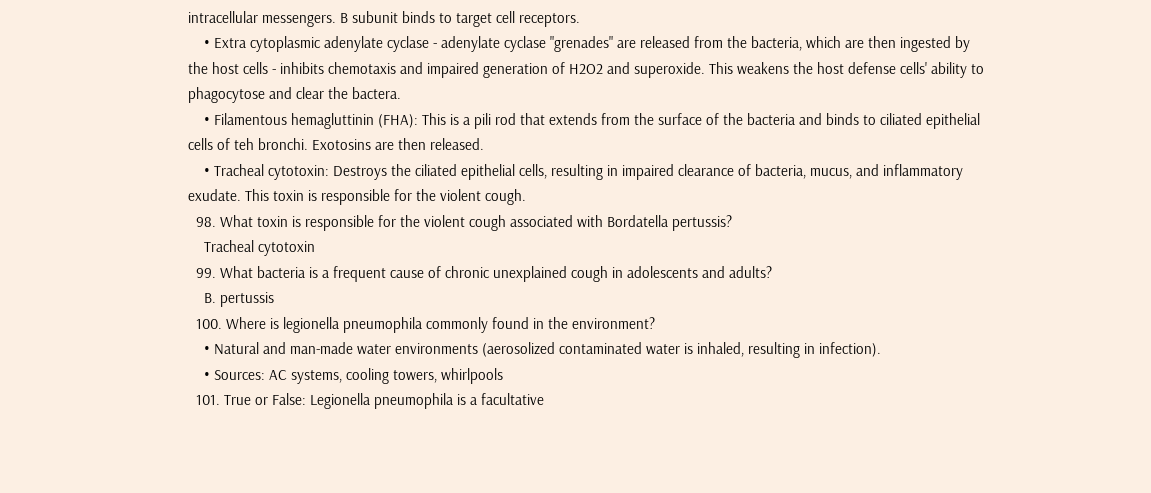intracellular messengers. B subunit binds to target cell receptors.
    • Extra cytoplasmic adenylate cyclase - adenylate cyclase "grenades" are released from the bacteria, which are then ingested by the host cells - inhibits chemotaxis and impaired generation of H2O2 and superoxide. This weakens the host defense cells' ability to phagocytose and clear the bactera.
    • Filamentous hemagluttinin (FHA): This is a pili rod that extends from the surface of the bacteria and binds to ciliated epithelial cells of teh bronchi. Exotosins are then released.
    • Tracheal cytotoxin: Destroys the ciliated epithelial cells, resulting in impaired clearance of bacteria, mucus, and inflammatory exudate. This toxin is responsible for the violent cough.
  98. What toxin is responsible for the violent cough associated with Bordatella pertussis?
    Tracheal cytotoxin
  99. What bacteria is a frequent cause of chronic unexplained cough in adolescents and adults?
    B. pertussis
  100. Where is legionella pneumophila commonly found in the environment?
    • Natural and man-made water environments (aerosolized contaminated water is inhaled, resulting in infection).
    • Sources: AC systems, cooling towers, whirlpools
  101. True or False: Legionella pneumophila is a facultative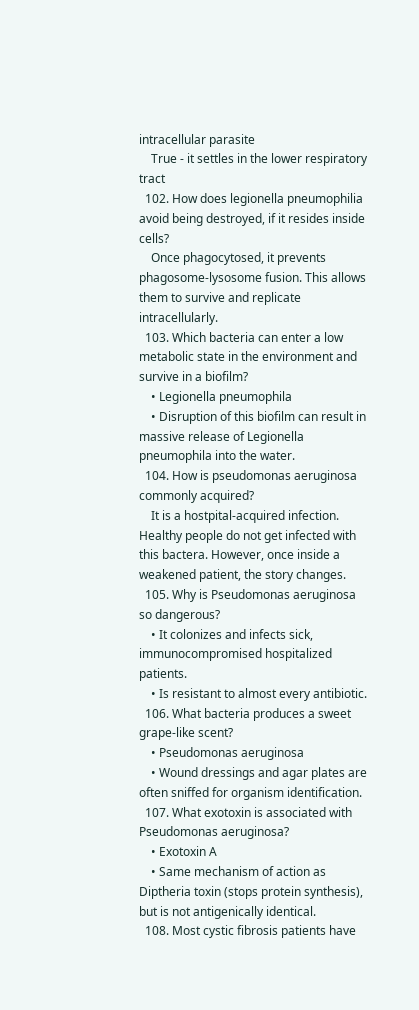intracellular parasite
    True - it settles in the lower respiratory tract
  102. How does legionella pneumophilia avoid being destroyed, if it resides inside cells?
    Once phagocytosed, it prevents phagosome-lysosome fusion. This allows them to survive and replicate intracellularly.
  103. Which bacteria can enter a low metabolic state in the environment and survive in a biofilm?
    • Legionella pneumophila
    • Disruption of this biofilm can result in massive release of Legionella pneumophila into the water.
  104. How is pseudomonas aeruginosa commonly acquired?
    It is a hostpital-acquired infection. Healthy people do not get infected with this bactera. However, once inside a weakened patient, the story changes.
  105. Why is Pseudomonas aeruginosa so dangerous?
    • It colonizes and infects sick, immunocompromised hospitalized patients.
    • Is resistant to almost every antibiotic.
  106. What bacteria produces a sweet grape-like scent?
    • Pseudomonas aeruginosa
    • Wound dressings and agar plates are often sniffed for organism identification.
  107. What exotoxin is associated with Pseudomonas aeruginosa?
    • Exotoxin A
    • Same mechanism of action as Diptheria toxin (stops protein synthesis), but is not antigenically identical.
  108. Most cystic fibrosis patients have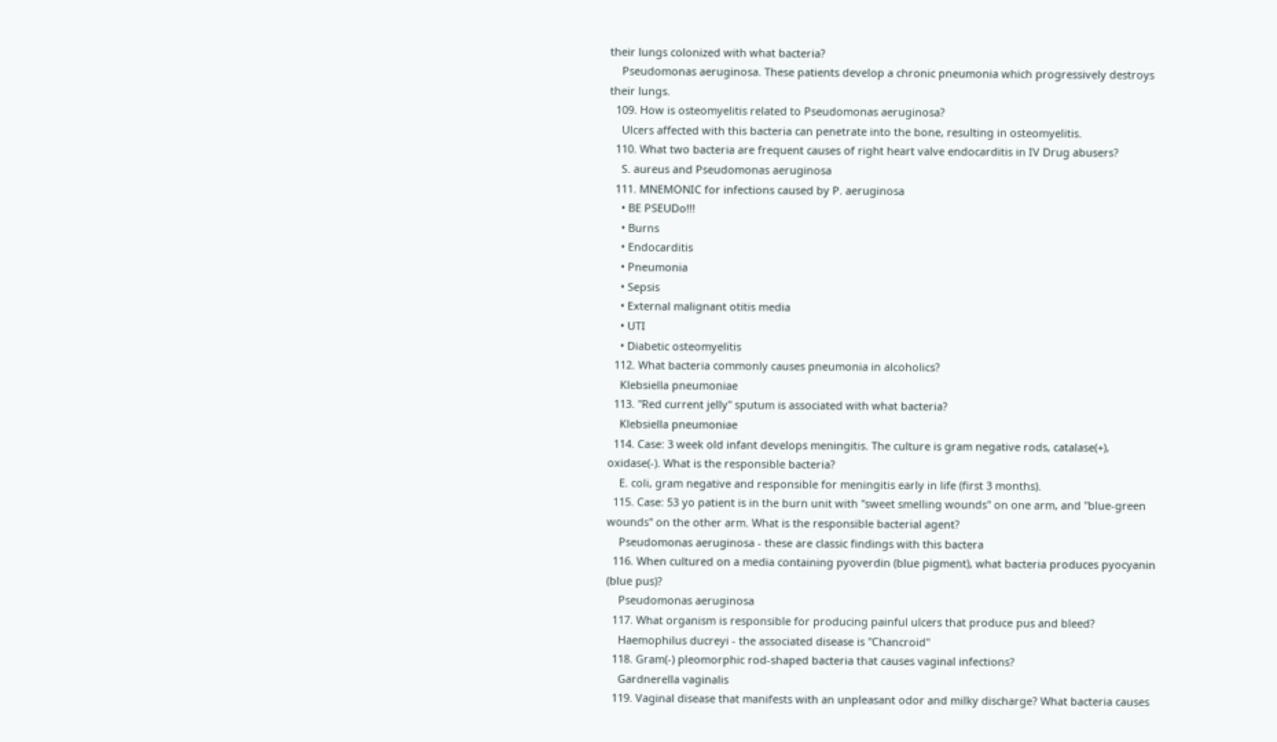their lungs colonized with what bacteria?
    Pseudomonas aeruginosa. These patients develop a chronic pneumonia which progressively destroys their lungs.
  109. How is osteomyelitis related to Pseudomonas aeruginosa?
    Ulcers affected with this bacteria can penetrate into the bone, resulting in osteomyelitis.
  110. What two bacteria are frequent causes of right heart valve endocarditis in IV Drug abusers?
    S. aureus and Pseudomonas aeruginosa
  111. MNEMONIC for infections caused by P. aeruginosa
    • BE PSEUDo!!!
    • Burns
    • Endocarditis
    • Pneumonia
    • Sepsis
    • External malignant otitis media
    • UTI
    • Diabetic osteomyelitis
  112. What bacteria commonly causes pneumonia in alcoholics?
    Klebsiella pneumoniae
  113. "Red current jelly" sputum is associated with what bacteria?
    Klebsiella pneumoniae
  114. Case: 3 week old infant develops meningitis. The culture is gram negative rods, catalase(+), oxidase(-). What is the responsible bacteria?
    E. coli, gram negative and responsible for meningitis early in life (first 3 months).
  115. Case: 53 yo patient is in the burn unit with "sweet smelling wounds" on one arm, and "blue-green wounds" on the other arm. What is the responsible bacterial agent?
    Pseudomonas aeruginosa - these are classic findings with this bactera
  116. When cultured on a media containing pyoverdin (blue pigment), what bacteria produces pyocyanin (blue pus)?
    Pseudomonas aeruginosa
  117. What organism is responsible for producing painful ulcers that produce pus and bleed?
    Haemophilus ducreyi - the associated disease is "Chancroid"
  118. Gram(-) pleomorphic rod-shaped bacteria that causes vaginal infections?
    Gardnerella vaginalis
  119. Vaginal disease that manifests with an unpleasant odor and milky discharge? What bacteria causes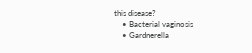this disease?
    • Bacterial vaginosis
    • Gardnerella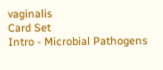vaginalis
Card Set
Intro - Microbial Pathogens